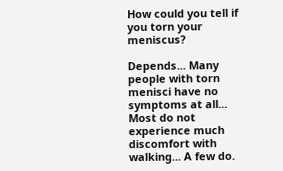How could you tell if you torn your meniscus?

Depends... Many people with torn menisci have no symptoms at all... Most do not experience much discomfort with walking... A few do.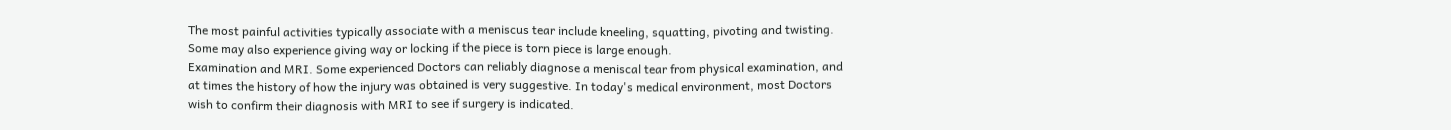The most painful activities typically associate with a meniscus tear include kneeling, squatting, pivoting and twisting. Some may also experience giving way or locking if the piece is torn piece is large enough.
Examination and MRI. Some experienced Doctors can reliably diagnose a meniscal tear from physical examination, and at times the history of how the injury was obtained is very suggestive. In today's medical environment, most Doctors wish to confirm their diagnosis with MRI to see if surgery is indicated.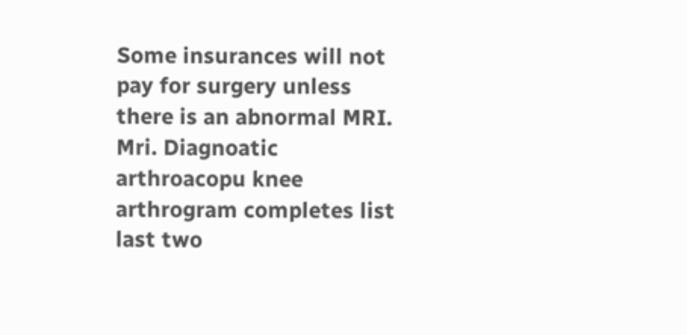Some insurances will not pay for surgery unless there is an abnormal MRI.
Mri. Diagnoatic arthroacopu knee arthrogram completes list last two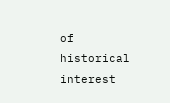of historical interest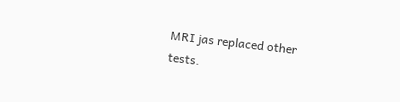MRI jas replaced other tests.